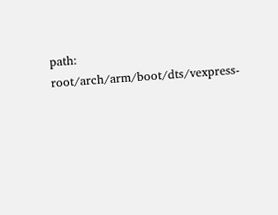path: root/arch/arm/boot/dts/vexpress-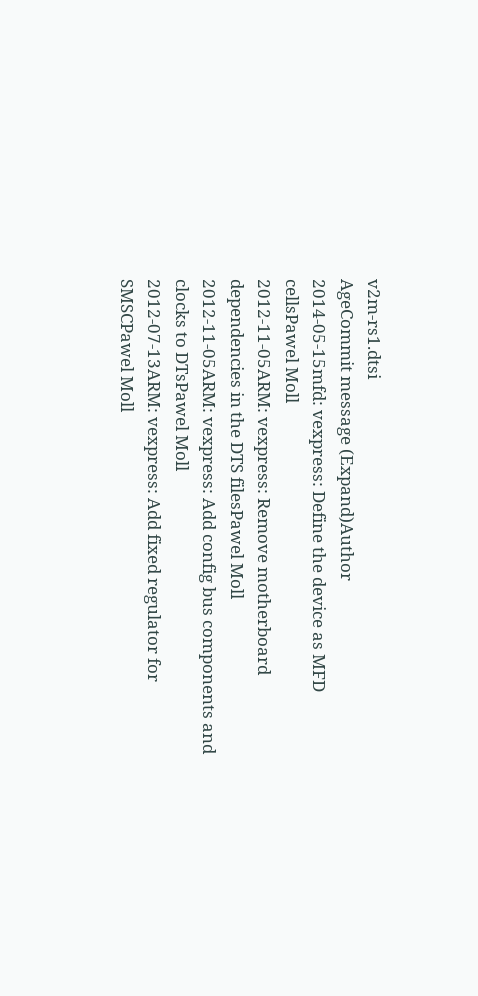v2m-rs1.dtsi
AgeCommit message (Expand)Author
2014-05-15mfd: vexpress: Define the device as MFD cellsPawel Moll
2012-11-05ARM: vexpress: Remove motherboard dependencies in the DTS filesPawel Moll
2012-11-05ARM: vexpress: Add config bus components and clocks to DTsPawel Moll
2012-07-13ARM: vexpress: Add fixed regulator for SMSCPawel Moll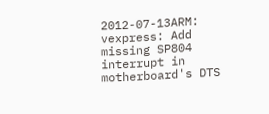2012-07-13ARM: vexpress: Add missing SP804 interrupt in motherboard's DTS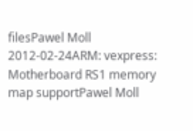filesPawel Moll
2012-02-24ARM: vexpress: Motherboard RS1 memory map supportPawel Moll